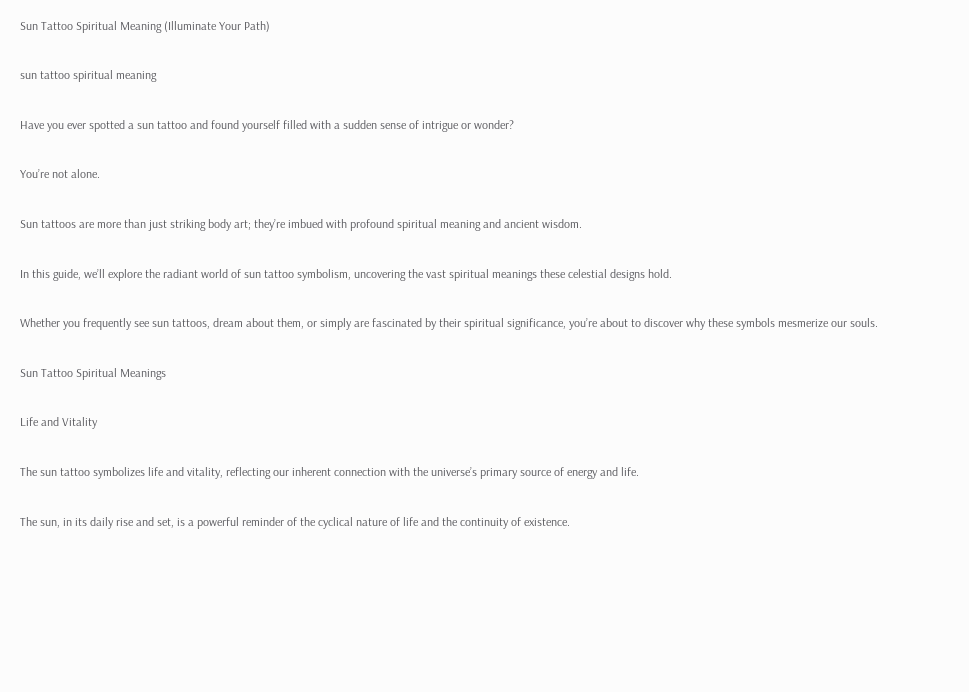Sun Tattoo Spiritual Meaning (Illuminate Your Path)

sun tattoo spiritual meaning

Have you ever spotted a sun tattoo and found yourself filled with a sudden sense of intrigue or wonder?

You’re not alone.

Sun tattoos are more than just striking body art; they’re imbued with profound spiritual meaning and ancient wisdom.

In this guide, we’ll explore the radiant world of sun tattoo symbolism, uncovering the vast spiritual meanings these celestial designs hold.

Whether you frequently see sun tattoos, dream about them, or simply are fascinated by their spiritual significance, you’re about to discover why these symbols mesmerize our souls.

Sun Tattoo Spiritual Meanings

Life and Vitality

The sun tattoo symbolizes life and vitality, reflecting our inherent connection with the universe’s primary source of energy and life.

The sun, in its daily rise and set, is a powerful reminder of the cyclical nature of life and the continuity of existence.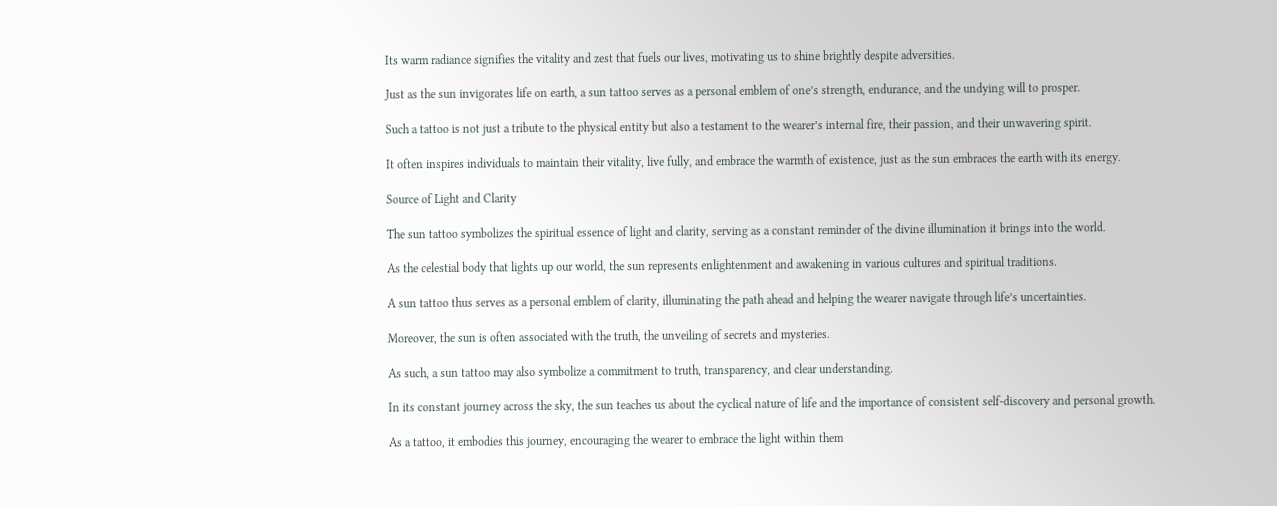Its warm radiance signifies the vitality and zest that fuels our lives, motivating us to shine brightly despite adversities.

Just as the sun invigorates life on earth, a sun tattoo serves as a personal emblem of one’s strength, endurance, and the undying will to prosper.

Such a tattoo is not just a tribute to the physical entity but also a testament to the wearer’s internal fire, their passion, and their unwavering spirit.

It often inspires individuals to maintain their vitality, live fully, and embrace the warmth of existence, just as the sun embraces the earth with its energy.

Source of Light and Clarity

The sun tattoo symbolizes the spiritual essence of light and clarity, serving as a constant reminder of the divine illumination it brings into the world.

As the celestial body that lights up our world, the sun represents enlightenment and awakening in various cultures and spiritual traditions.

A sun tattoo thus serves as a personal emblem of clarity, illuminating the path ahead and helping the wearer navigate through life’s uncertainties.

Moreover, the sun is often associated with the truth, the unveiling of secrets and mysteries.

As such, a sun tattoo may also symbolize a commitment to truth, transparency, and clear understanding.

In its constant journey across the sky, the sun teaches us about the cyclical nature of life and the importance of consistent self-discovery and personal growth.

As a tattoo, it embodies this journey, encouraging the wearer to embrace the light within them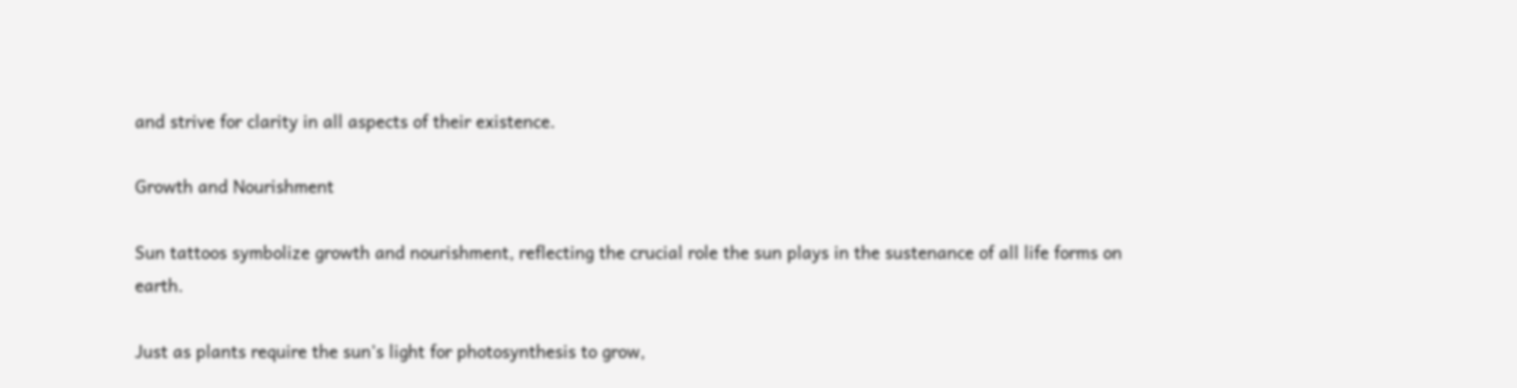and strive for clarity in all aspects of their existence.

Growth and Nourishment

Sun tattoos symbolize growth and nourishment, reflecting the crucial role the sun plays in the sustenance of all life forms on earth.

Just as plants require the sun’s light for photosynthesis to grow,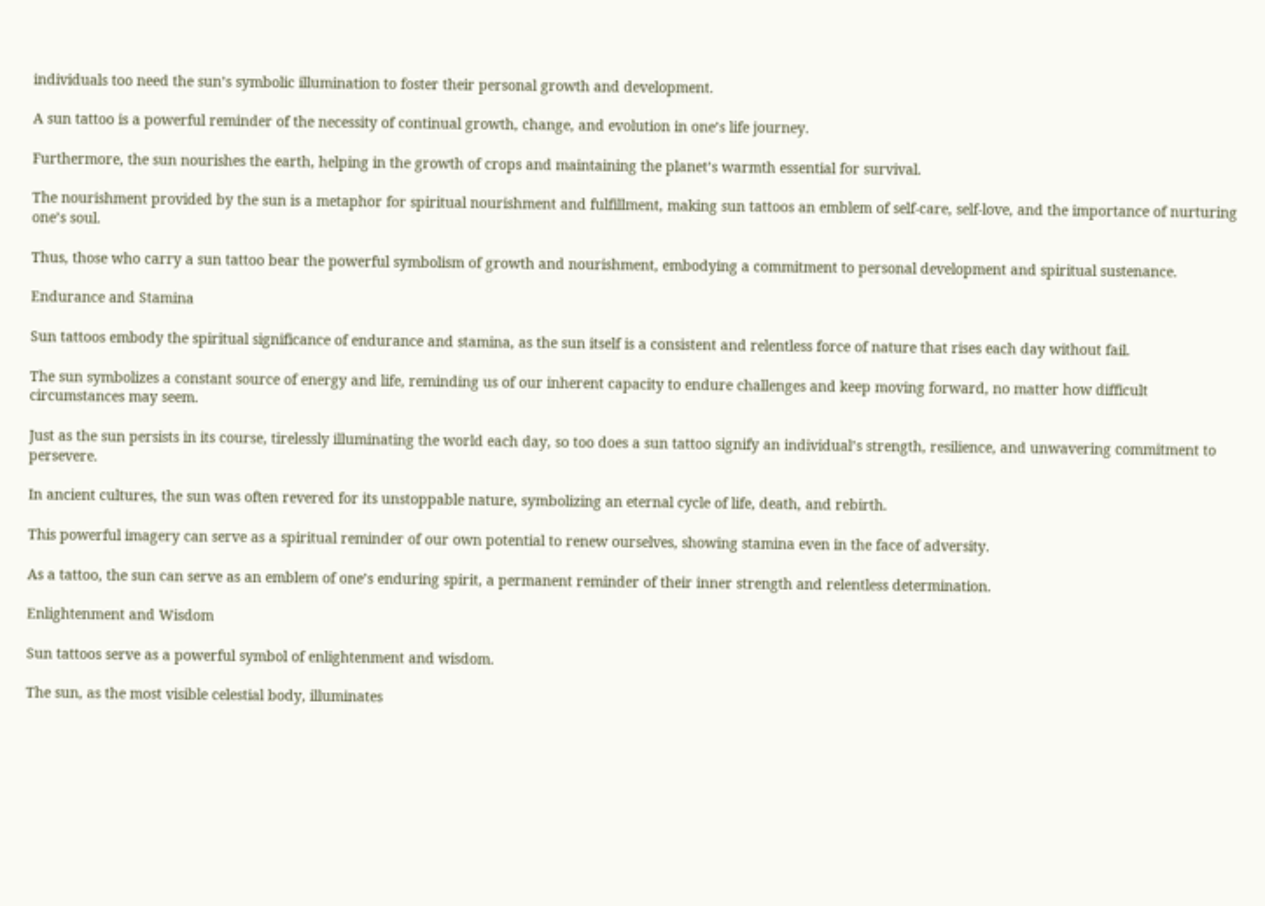individuals too need the sun’s symbolic illumination to foster their personal growth and development.

A sun tattoo is a powerful reminder of the necessity of continual growth, change, and evolution in one’s life journey.

Furthermore, the sun nourishes the earth, helping in the growth of crops and maintaining the planet’s warmth essential for survival.

The nourishment provided by the sun is a metaphor for spiritual nourishment and fulfillment, making sun tattoos an emblem of self-care, self-love, and the importance of nurturing one’s soul.

Thus, those who carry a sun tattoo bear the powerful symbolism of growth and nourishment, embodying a commitment to personal development and spiritual sustenance.

Endurance and Stamina

Sun tattoos embody the spiritual significance of endurance and stamina, as the sun itself is a consistent and relentless force of nature that rises each day without fail.

The sun symbolizes a constant source of energy and life, reminding us of our inherent capacity to endure challenges and keep moving forward, no matter how difficult circumstances may seem.

Just as the sun persists in its course, tirelessly illuminating the world each day, so too does a sun tattoo signify an individual’s strength, resilience, and unwavering commitment to persevere.

In ancient cultures, the sun was often revered for its unstoppable nature, symbolizing an eternal cycle of life, death, and rebirth.

This powerful imagery can serve as a spiritual reminder of our own potential to renew ourselves, showing stamina even in the face of adversity.

As a tattoo, the sun can serve as an emblem of one’s enduring spirit, a permanent reminder of their inner strength and relentless determination.

Enlightenment and Wisdom

Sun tattoos serve as a powerful symbol of enlightenment and wisdom.

The sun, as the most visible celestial body, illuminates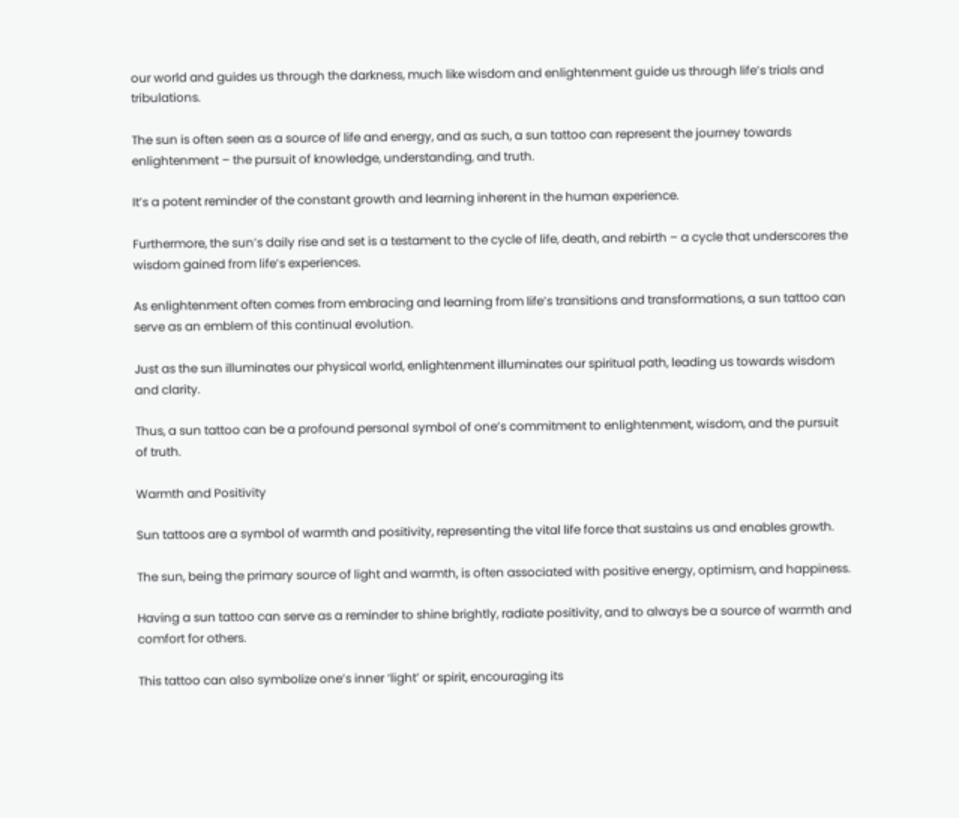our world and guides us through the darkness, much like wisdom and enlightenment guide us through life’s trials and tribulations.

The sun is often seen as a source of life and energy, and as such, a sun tattoo can represent the journey towards enlightenment – the pursuit of knowledge, understanding, and truth.

It’s a potent reminder of the constant growth and learning inherent in the human experience.

Furthermore, the sun’s daily rise and set is a testament to the cycle of life, death, and rebirth – a cycle that underscores the wisdom gained from life’s experiences.

As enlightenment often comes from embracing and learning from life’s transitions and transformations, a sun tattoo can serve as an emblem of this continual evolution.

Just as the sun illuminates our physical world, enlightenment illuminates our spiritual path, leading us towards wisdom and clarity.

Thus, a sun tattoo can be a profound personal symbol of one’s commitment to enlightenment, wisdom, and the pursuit of truth.

Warmth and Positivity

Sun tattoos are a symbol of warmth and positivity, representing the vital life force that sustains us and enables growth.

The sun, being the primary source of light and warmth, is often associated with positive energy, optimism, and happiness.

Having a sun tattoo can serve as a reminder to shine brightly, radiate positivity, and to always be a source of warmth and comfort for others.

This tattoo can also symbolize one’s inner ‘light’ or spirit, encouraging its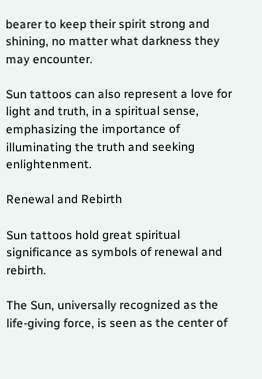bearer to keep their spirit strong and shining, no matter what darkness they may encounter.

Sun tattoos can also represent a love for light and truth, in a spiritual sense, emphasizing the importance of illuminating the truth and seeking enlightenment.

Renewal and Rebirth

Sun tattoos hold great spiritual significance as symbols of renewal and rebirth.

The Sun, universally recognized as the life-giving force, is seen as the center of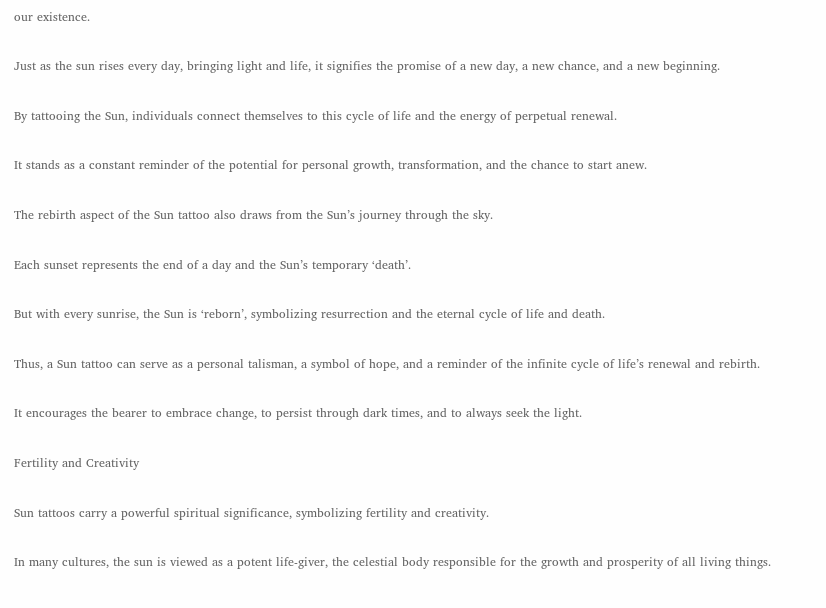our existence.

Just as the sun rises every day, bringing light and life, it signifies the promise of a new day, a new chance, and a new beginning.

By tattooing the Sun, individuals connect themselves to this cycle of life and the energy of perpetual renewal.

It stands as a constant reminder of the potential for personal growth, transformation, and the chance to start anew.

The rebirth aspect of the Sun tattoo also draws from the Sun’s journey through the sky.

Each sunset represents the end of a day and the Sun’s temporary ‘death’.

But with every sunrise, the Sun is ‘reborn’, symbolizing resurrection and the eternal cycle of life and death.

Thus, a Sun tattoo can serve as a personal talisman, a symbol of hope, and a reminder of the infinite cycle of life’s renewal and rebirth.

It encourages the bearer to embrace change, to persist through dark times, and to always seek the light.

Fertility and Creativity

Sun tattoos carry a powerful spiritual significance, symbolizing fertility and creativity.

In many cultures, the sun is viewed as a potent life-giver, the celestial body responsible for the growth and prosperity of all living things.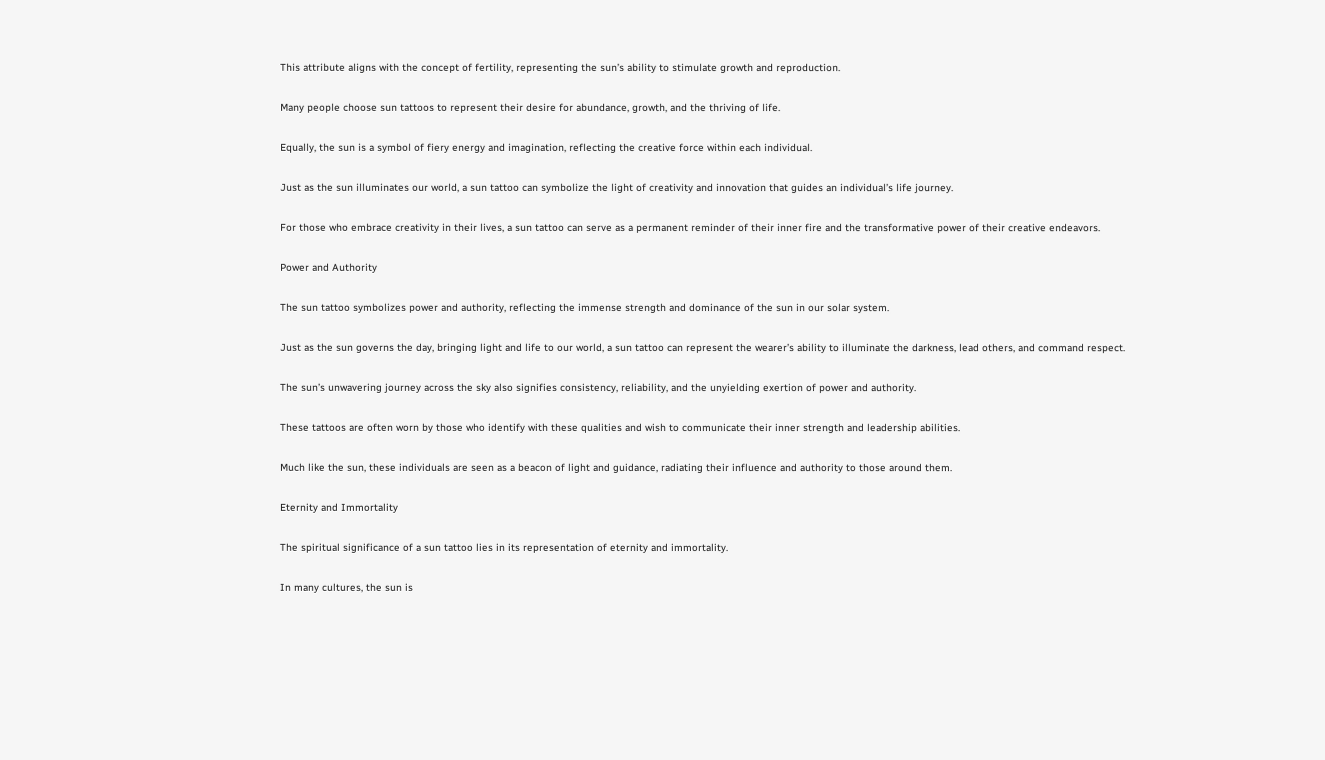This attribute aligns with the concept of fertility, representing the sun’s ability to stimulate growth and reproduction.

Many people choose sun tattoos to represent their desire for abundance, growth, and the thriving of life.

Equally, the sun is a symbol of fiery energy and imagination, reflecting the creative force within each individual.

Just as the sun illuminates our world, a sun tattoo can symbolize the light of creativity and innovation that guides an individual’s life journey.

For those who embrace creativity in their lives, a sun tattoo can serve as a permanent reminder of their inner fire and the transformative power of their creative endeavors.

Power and Authority

The sun tattoo symbolizes power and authority, reflecting the immense strength and dominance of the sun in our solar system.

Just as the sun governs the day, bringing light and life to our world, a sun tattoo can represent the wearer’s ability to illuminate the darkness, lead others, and command respect.

The sun’s unwavering journey across the sky also signifies consistency, reliability, and the unyielding exertion of power and authority.

These tattoos are often worn by those who identify with these qualities and wish to communicate their inner strength and leadership abilities.

Much like the sun, these individuals are seen as a beacon of light and guidance, radiating their influence and authority to those around them.

Eternity and Immortality

The spiritual significance of a sun tattoo lies in its representation of eternity and immortality.

In many cultures, the sun is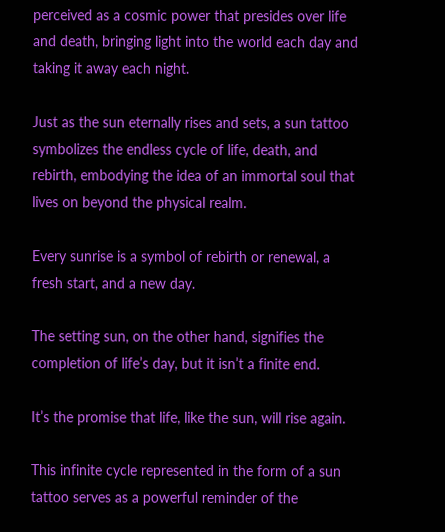perceived as a cosmic power that presides over life and death, bringing light into the world each day and taking it away each night.

Just as the sun eternally rises and sets, a sun tattoo symbolizes the endless cycle of life, death, and rebirth, embodying the idea of an immortal soul that lives on beyond the physical realm.

Every sunrise is a symbol of rebirth or renewal, a fresh start, and a new day.

The setting sun, on the other hand, signifies the completion of life’s day, but it isn’t a finite end.

It’s the promise that life, like the sun, will rise again.

This infinite cycle represented in the form of a sun tattoo serves as a powerful reminder of the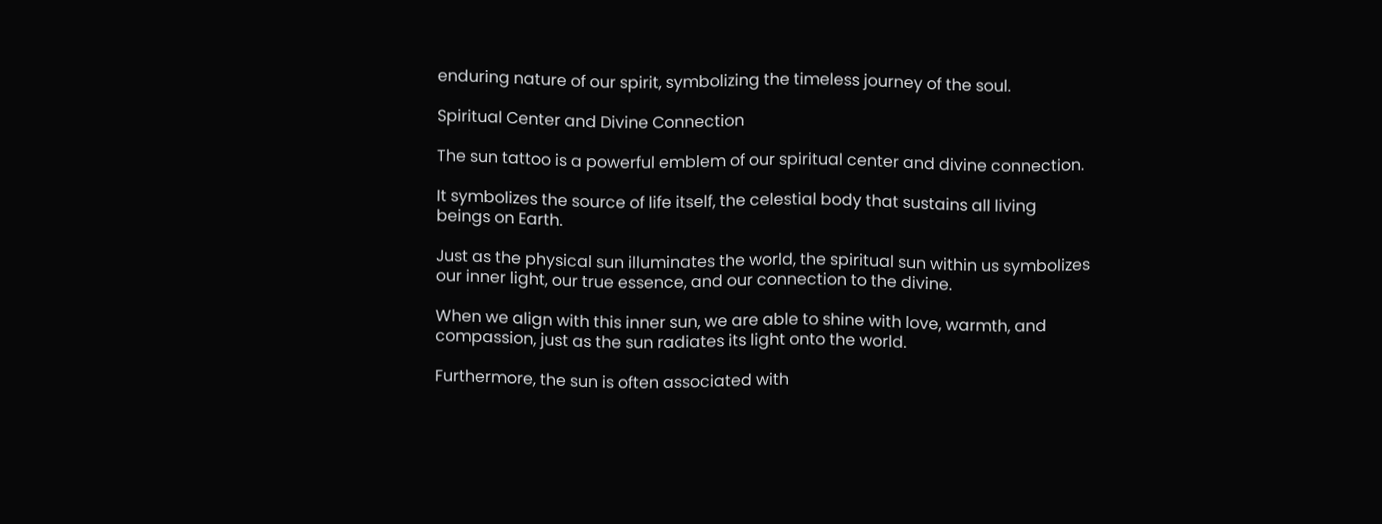enduring nature of our spirit, symbolizing the timeless journey of the soul.

Spiritual Center and Divine Connection

The sun tattoo is a powerful emblem of our spiritual center and divine connection.

It symbolizes the source of life itself, the celestial body that sustains all living beings on Earth.

Just as the physical sun illuminates the world, the spiritual sun within us symbolizes our inner light, our true essence, and our connection to the divine.

When we align with this inner sun, we are able to shine with love, warmth, and compassion, just as the sun radiates its light onto the world.

Furthermore, the sun is often associated with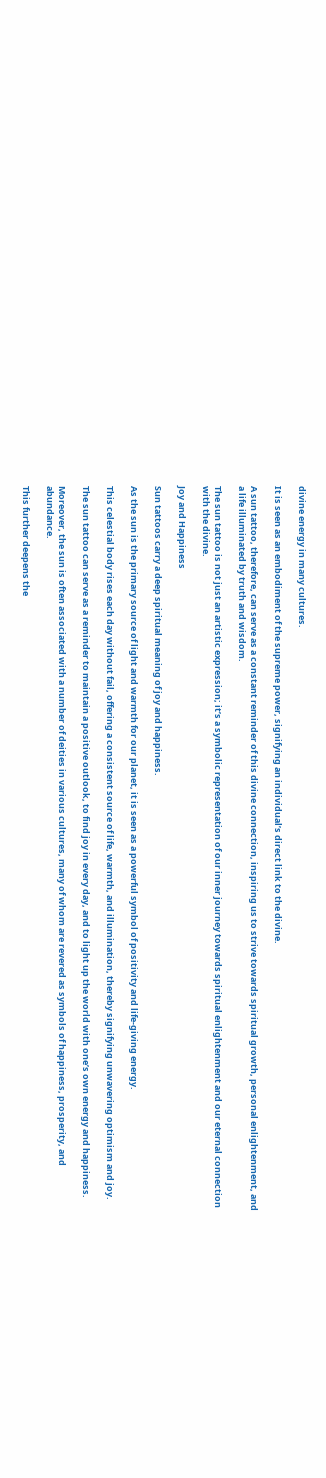divine energy in many cultures.

It is seen as an embodiment of the supreme power, signifying an individual’s direct link to the divine.

A sun tattoo, therefore, can serve as a constant reminder of this divine connection, inspiring us to strive towards spiritual growth, personal enlightenment, and a life illuminated by truth and wisdom.

The sun tattoo is not just an artistic expression; it’s a symbolic representation of our inner journey towards spiritual enlightenment and our eternal connection with the divine.

Joy and Happiness

Sun tattoos carry a deep spiritual meaning of joy and happiness.

As the sun is the primary source of light and warmth for our planet, it is seen as a powerful symbol of positivity and life-giving energy.

This celestial body rises each day without fail, offering a consistent source of life, warmth, and illumination, thereby signifying unwavering optimism and joy.

The sun tattoo can serve as a reminder to maintain a positive outlook, to find joy in every day, and to light up the world with one’s own energy and happiness.

Moreover, the sun is often associated with a number of deities in various cultures, many of whom are revered as symbols of happiness, prosperity, and abundance.

This further deepens the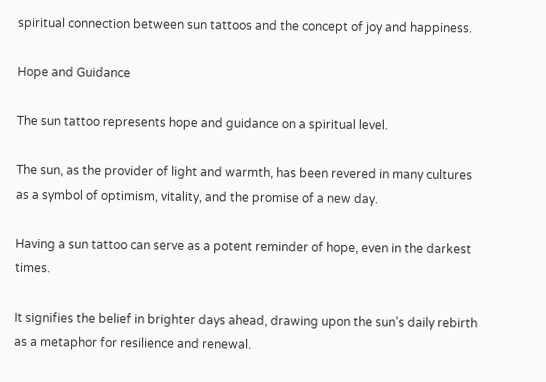spiritual connection between sun tattoos and the concept of joy and happiness.

Hope and Guidance

The sun tattoo represents hope and guidance on a spiritual level.

The sun, as the provider of light and warmth, has been revered in many cultures as a symbol of optimism, vitality, and the promise of a new day.

Having a sun tattoo can serve as a potent reminder of hope, even in the darkest times.

It signifies the belief in brighter days ahead, drawing upon the sun’s daily rebirth as a metaphor for resilience and renewal.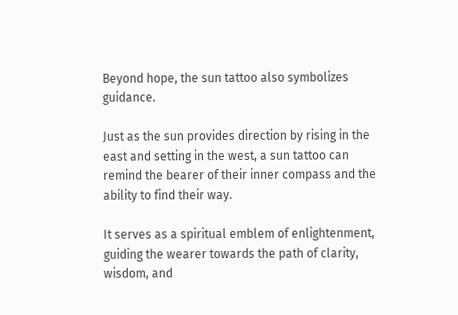Beyond hope, the sun tattoo also symbolizes guidance.

Just as the sun provides direction by rising in the east and setting in the west, a sun tattoo can remind the bearer of their inner compass and the ability to find their way.

It serves as a spiritual emblem of enlightenment, guiding the wearer towards the path of clarity, wisdom, and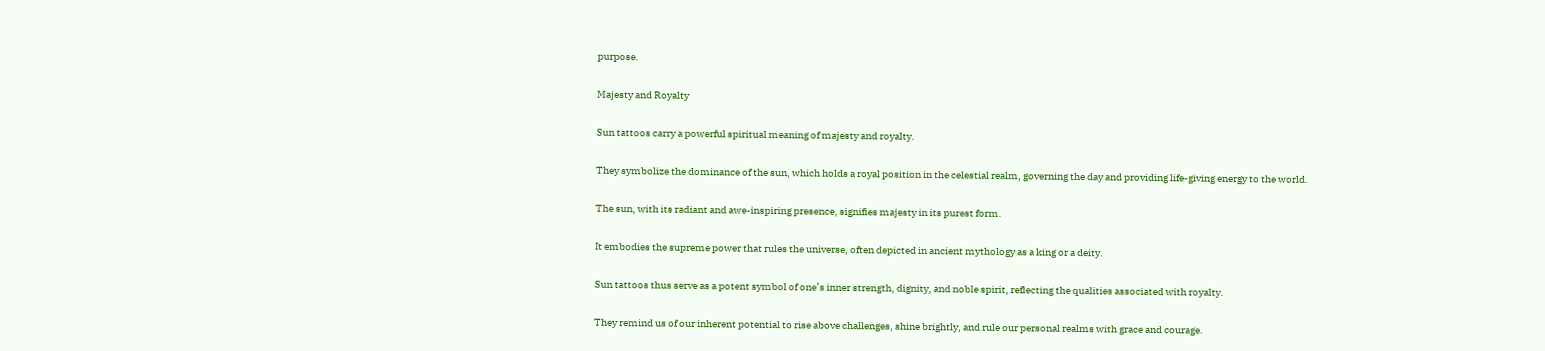purpose.

Majesty and Royalty

Sun tattoos carry a powerful spiritual meaning of majesty and royalty.

They symbolize the dominance of the sun, which holds a royal position in the celestial realm, governing the day and providing life-giving energy to the world.

The sun, with its radiant and awe-inspiring presence, signifies majesty in its purest form.

It embodies the supreme power that rules the universe, often depicted in ancient mythology as a king or a deity.

Sun tattoos thus serve as a potent symbol of one’s inner strength, dignity, and noble spirit, reflecting the qualities associated with royalty.

They remind us of our inherent potential to rise above challenges, shine brightly, and rule our personal realms with grace and courage.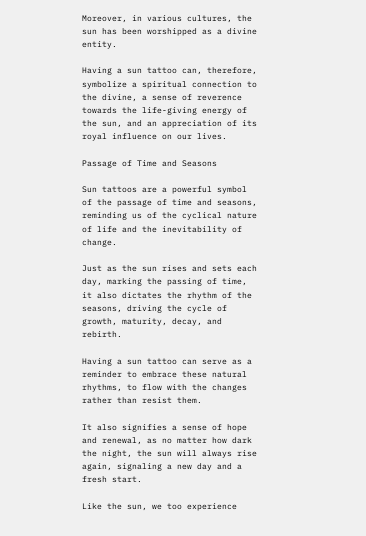Moreover, in various cultures, the sun has been worshipped as a divine entity.

Having a sun tattoo can, therefore, symbolize a spiritual connection to the divine, a sense of reverence towards the life-giving energy of the sun, and an appreciation of its royal influence on our lives.

Passage of Time and Seasons

Sun tattoos are a powerful symbol of the passage of time and seasons, reminding us of the cyclical nature of life and the inevitability of change.

Just as the sun rises and sets each day, marking the passing of time, it also dictates the rhythm of the seasons, driving the cycle of growth, maturity, decay, and rebirth.

Having a sun tattoo can serve as a reminder to embrace these natural rhythms, to flow with the changes rather than resist them.

It also signifies a sense of hope and renewal, as no matter how dark the night, the sun will always rise again, signaling a new day and a fresh start.

Like the sun, we too experience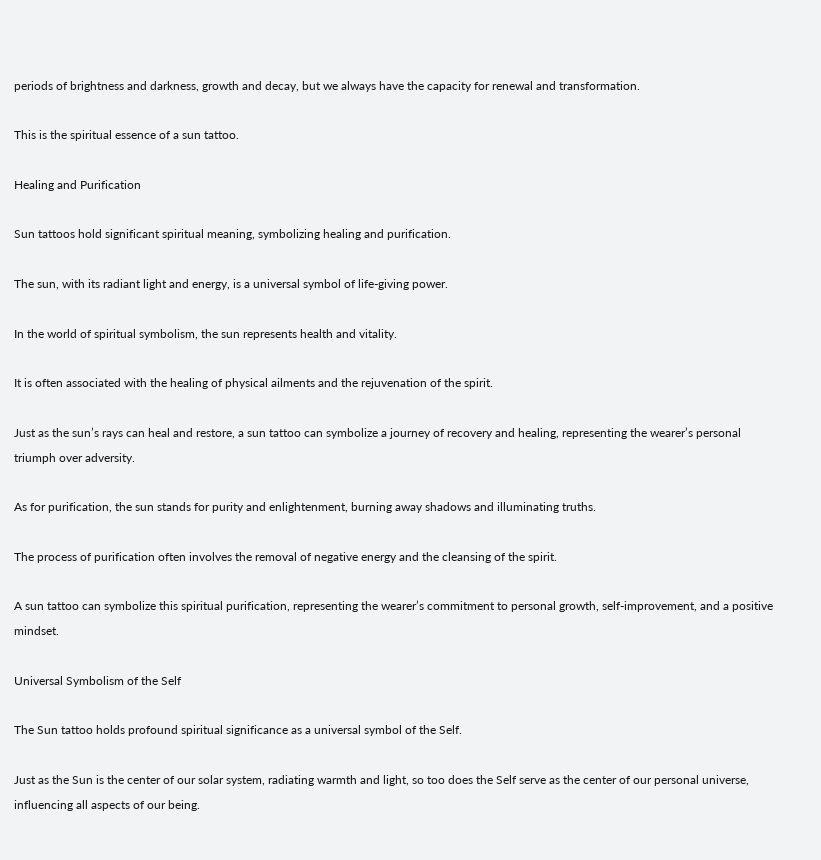periods of brightness and darkness, growth and decay, but we always have the capacity for renewal and transformation.

This is the spiritual essence of a sun tattoo.

Healing and Purification

Sun tattoos hold significant spiritual meaning, symbolizing healing and purification.

The sun, with its radiant light and energy, is a universal symbol of life-giving power.

In the world of spiritual symbolism, the sun represents health and vitality.

It is often associated with the healing of physical ailments and the rejuvenation of the spirit.

Just as the sun’s rays can heal and restore, a sun tattoo can symbolize a journey of recovery and healing, representing the wearer’s personal triumph over adversity.

As for purification, the sun stands for purity and enlightenment, burning away shadows and illuminating truths.

The process of purification often involves the removal of negative energy and the cleansing of the spirit.

A sun tattoo can symbolize this spiritual purification, representing the wearer’s commitment to personal growth, self-improvement, and a positive mindset.

Universal Symbolism of the Self

The Sun tattoo holds profound spiritual significance as a universal symbol of the Self.

Just as the Sun is the center of our solar system, radiating warmth and light, so too does the Self serve as the center of our personal universe, influencing all aspects of our being.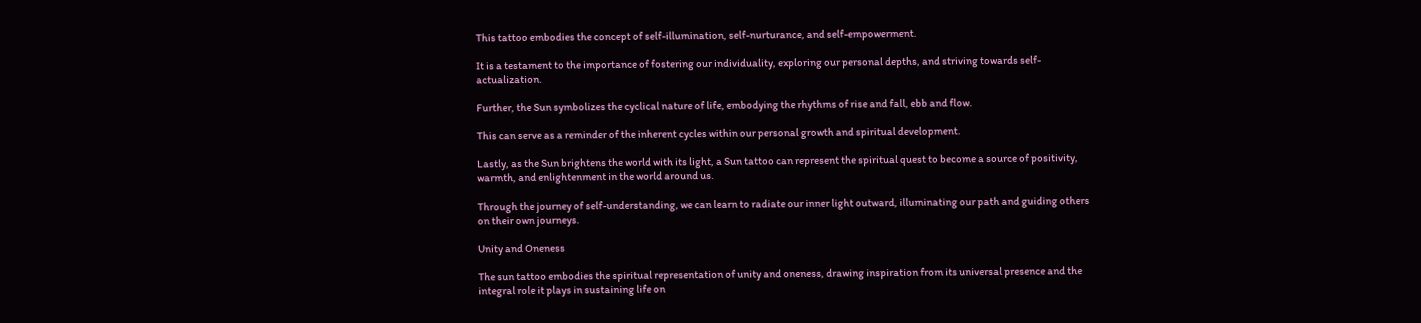This tattoo embodies the concept of self-illumination, self-nurturance, and self-empowerment.

It is a testament to the importance of fostering our individuality, exploring our personal depths, and striving towards self-actualization.

Further, the Sun symbolizes the cyclical nature of life, embodying the rhythms of rise and fall, ebb and flow.

This can serve as a reminder of the inherent cycles within our personal growth and spiritual development.

Lastly, as the Sun brightens the world with its light, a Sun tattoo can represent the spiritual quest to become a source of positivity, warmth, and enlightenment in the world around us.

Through the journey of self-understanding, we can learn to radiate our inner light outward, illuminating our path and guiding others on their own journeys.

Unity and Oneness

The sun tattoo embodies the spiritual representation of unity and oneness, drawing inspiration from its universal presence and the integral role it plays in sustaining life on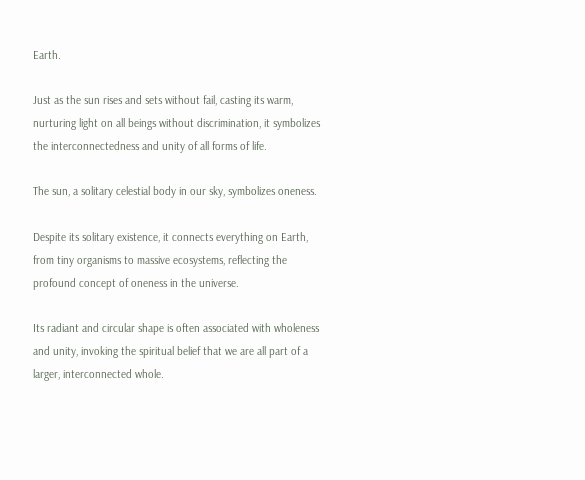Earth.

Just as the sun rises and sets without fail, casting its warm, nurturing light on all beings without discrimination, it symbolizes the interconnectedness and unity of all forms of life.

The sun, a solitary celestial body in our sky, symbolizes oneness.

Despite its solitary existence, it connects everything on Earth, from tiny organisms to massive ecosystems, reflecting the profound concept of oneness in the universe.

Its radiant and circular shape is often associated with wholeness and unity, invoking the spiritual belief that we are all part of a larger, interconnected whole.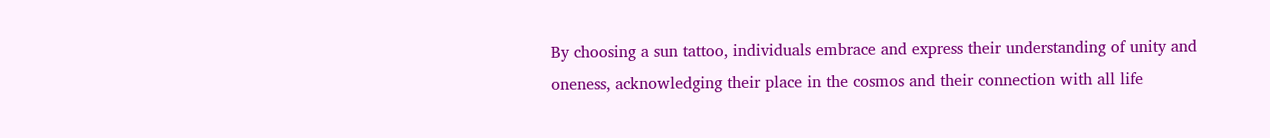By choosing a sun tattoo, individuals embrace and express their understanding of unity and oneness, acknowledging their place in the cosmos and their connection with all life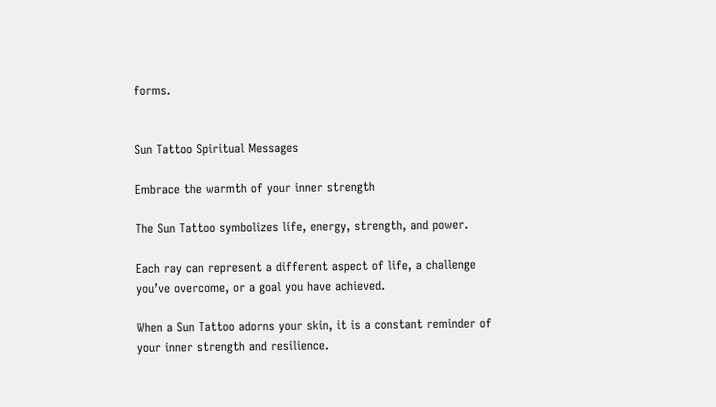forms.


Sun Tattoo Spiritual Messages

Embrace the warmth of your inner strength

The Sun Tattoo symbolizes life, energy, strength, and power.

Each ray can represent a different aspect of life, a challenge you’ve overcome, or a goal you have achieved.

When a Sun Tattoo adorns your skin, it is a constant reminder of your inner strength and resilience.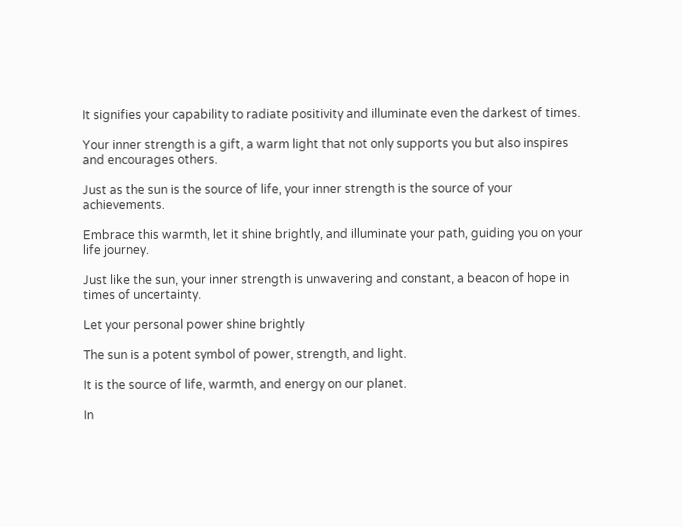It signifies your capability to radiate positivity and illuminate even the darkest of times.

Your inner strength is a gift, a warm light that not only supports you but also inspires and encourages others.

Just as the sun is the source of life, your inner strength is the source of your achievements.

Embrace this warmth, let it shine brightly, and illuminate your path, guiding you on your life journey.

Just like the sun, your inner strength is unwavering and constant, a beacon of hope in times of uncertainty.

Let your personal power shine brightly

The sun is a potent symbol of power, strength, and light.

It is the source of life, warmth, and energy on our planet.

In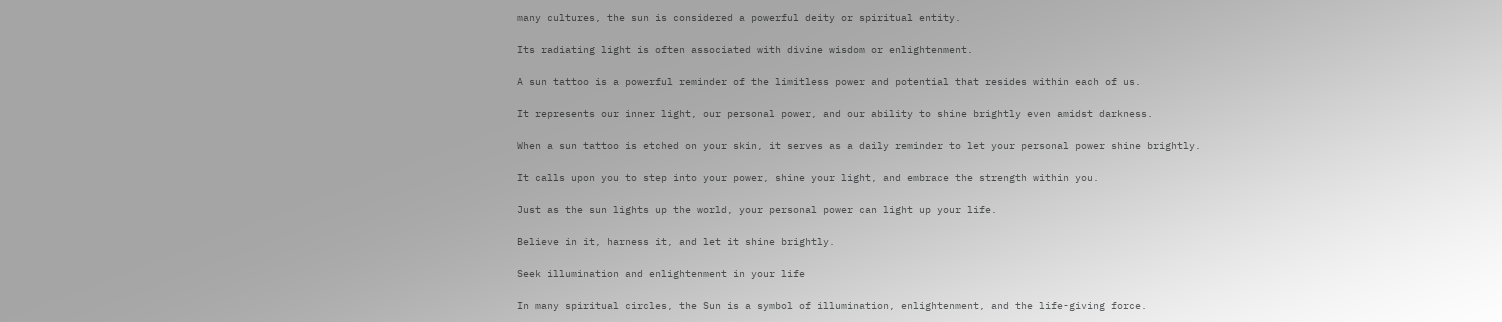many cultures, the sun is considered a powerful deity or spiritual entity.

Its radiating light is often associated with divine wisdom or enlightenment.

A sun tattoo is a powerful reminder of the limitless power and potential that resides within each of us.

It represents our inner light, our personal power, and our ability to shine brightly even amidst darkness.

When a sun tattoo is etched on your skin, it serves as a daily reminder to let your personal power shine brightly.

It calls upon you to step into your power, shine your light, and embrace the strength within you.

Just as the sun lights up the world, your personal power can light up your life.

Believe in it, harness it, and let it shine brightly.

Seek illumination and enlightenment in your life

In many spiritual circles, the Sun is a symbol of illumination, enlightenment, and the life-giving force.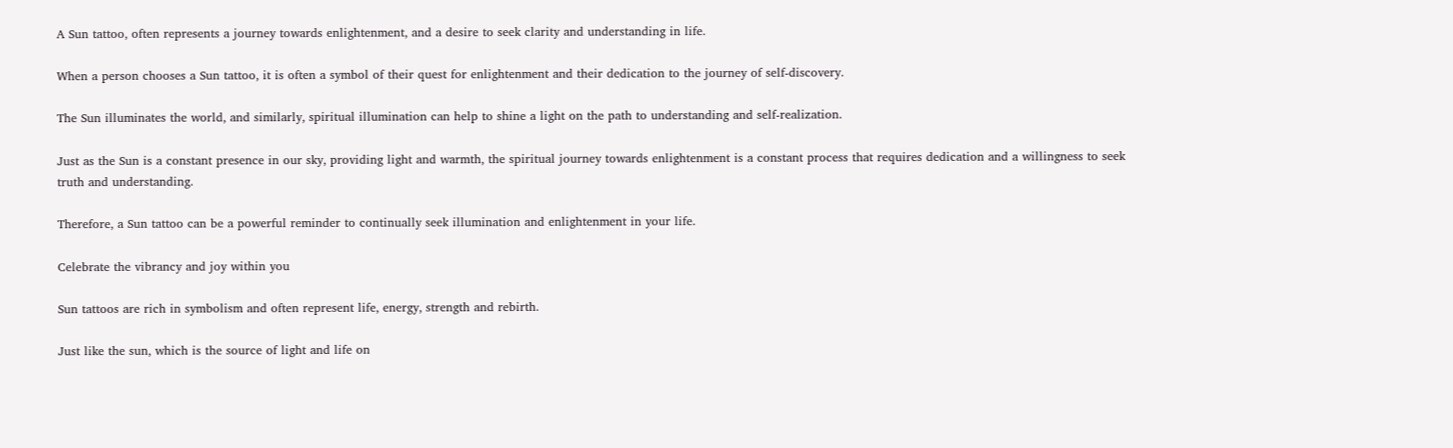A Sun tattoo, often represents a journey towards enlightenment, and a desire to seek clarity and understanding in life.

When a person chooses a Sun tattoo, it is often a symbol of their quest for enlightenment and their dedication to the journey of self-discovery.

The Sun illuminates the world, and similarly, spiritual illumination can help to shine a light on the path to understanding and self-realization.

Just as the Sun is a constant presence in our sky, providing light and warmth, the spiritual journey towards enlightenment is a constant process that requires dedication and a willingness to seek truth and understanding.

Therefore, a Sun tattoo can be a powerful reminder to continually seek illumination and enlightenment in your life.

Celebrate the vibrancy and joy within you

Sun tattoos are rich in symbolism and often represent life, energy, strength and rebirth.

Just like the sun, which is the source of light and life on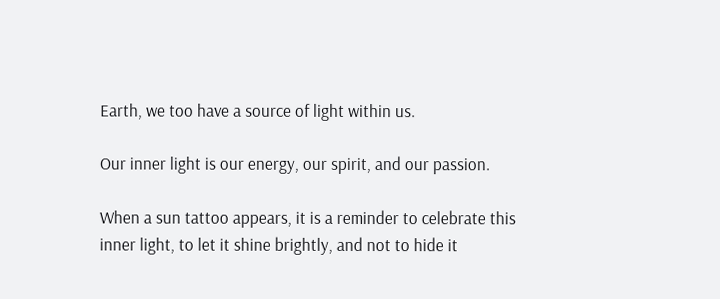Earth, we too have a source of light within us.

Our inner light is our energy, our spirit, and our passion.

When a sun tattoo appears, it is a reminder to celebrate this inner light, to let it shine brightly, and not to hide it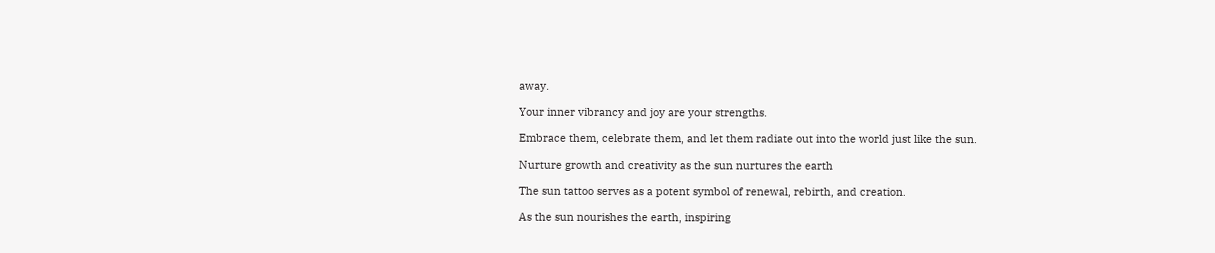away.

Your inner vibrancy and joy are your strengths.

Embrace them, celebrate them, and let them radiate out into the world just like the sun.

Nurture growth and creativity as the sun nurtures the earth

The sun tattoo serves as a potent symbol of renewal, rebirth, and creation.

As the sun nourishes the earth, inspiring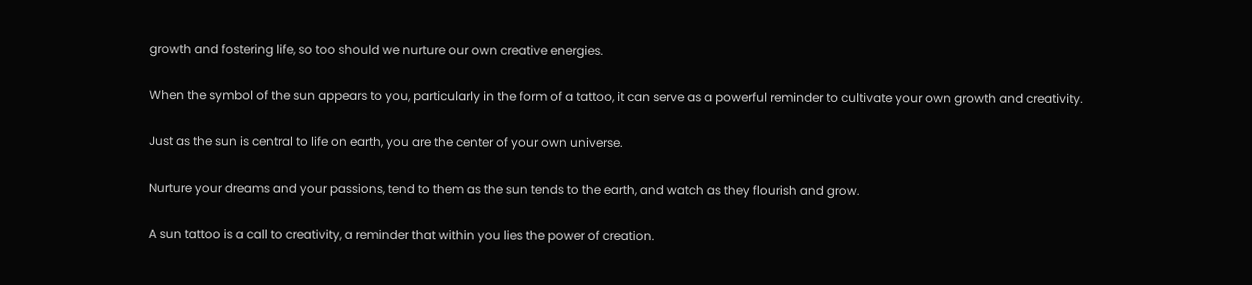growth and fostering life, so too should we nurture our own creative energies.

When the symbol of the sun appears to you, particularly in the form of a tattoo, it can serve as a powerful reminder to cultivate your own growth and creativity.

Just as the sun is central to life on earth, you are the center of your own universe.

Nurture your dreams and your passions, tend to them as the sun tends to the earth, and watch as they flourish and grow.

A sun tattoo is a call to creativity, a reminder that within you lies the power of creation.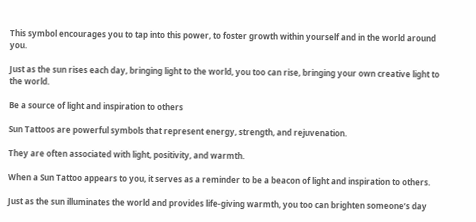This symbol encourages you to tap into this power, to foster growth within yourself and in the world around you.

Just as the sun rises each day, bringing light to the world, you too can rise, bringing your own creative light to the world.

Be a source of light and inspiration to others

Sun Tattoos are powerful symbols that represent energy, strength, and rejuvenation.

They are often associated with light, positivity, and warmth.

When a Sun Tattoo appears to you, it serves as a reminder to be a beacon of light and inspiration to others.

Just as the sun illuminates the world and provides life-giving warmth, you too can brighten someone’s day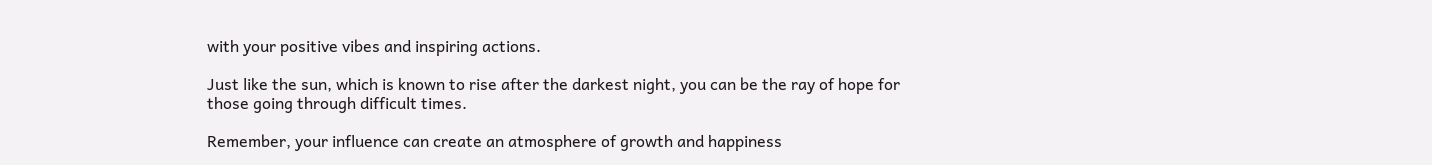with your positive vibes and inspiring actions.

Just like the sun, which is known to rise after the darkest night, you can be the ray of hope for those going through difficult times.

Remember, your influence can create an atmosphere of growth and happiness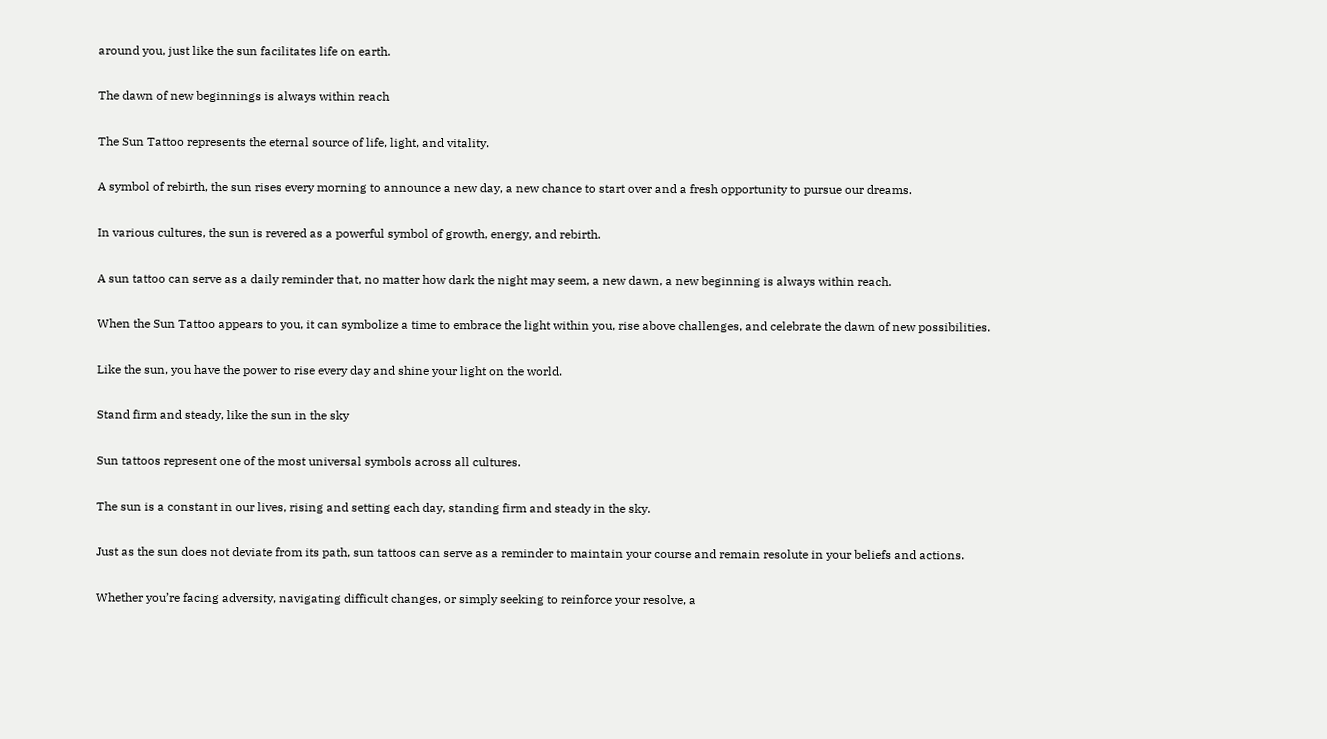around you, just like the sun facilitates life on earth.

The dawn of new beginnings is always within reach

The Sun Tattoo represents the eternal source of life, light, and vitality.

A symbol of rebirth, the sun rises every morning to announce a new day, a new chance to start over and a fresh opportunity to pursue our dreams.

In various cultures, the sun is revered as a powerful symbol of growth, energy, and rebirth.

A sun tattoo can serve as a daily reminder that, no matter how dark the night may seem, a new dawn, a new beginning is always within reach.

When the Sun Tattoo appears to you, it can symbolize a time to embrace the light within you, rise above challenges, and celebrate the dawn of new possibilities.

Like the sun, you have the power to rise every day and shine your light on the world.

Stand firm and steady, like the sun in the sky

Sun tattoos represent one of the most universal symbols across all cultures.

The sun is a constant in our lives, rising and setting each day, standing firm and steady in the sky.

Just as the sun does not deviate from its path, sun tattoos can serve as a reminder to maintain your course and remain resolute in your beliefs and actions.

Whether you’re facing adversity, navigating difficult changes, or simply seeking to reinforce your resolve, a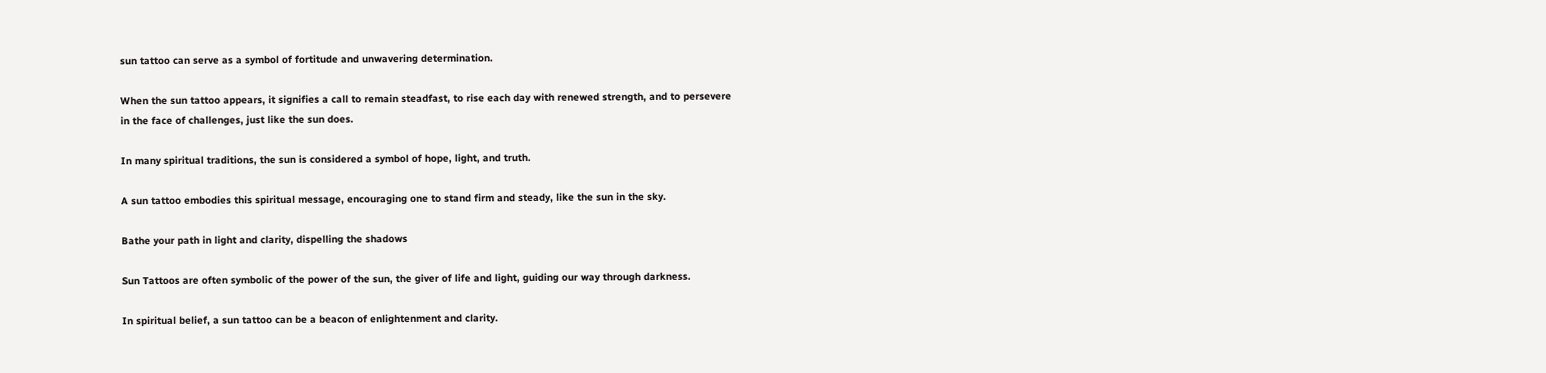sun tattoo can serve as a symbol of fortitude and unwavering determination.

When the sun tattoo appears, it signifies a call to remain steadfast, to rise each day with renewed strength, and to persevere in the face of challenges, just like the sun does.

In many spiritual traditions, the sun is considered a symbol of hope, light, and truth.

A sun tattoo embodies this spiritual message, encouraging one to stand firm and steady, like the sun in the sky.

Bathe your path in light and clarity, dispelling the shadows

Sun Tattoos are often symbolic of the power of the sun, the giver of life and light, guiding our way through darkness.

In spiritual belief, a sun tattoo can be a beacon of enlightenment and clarity.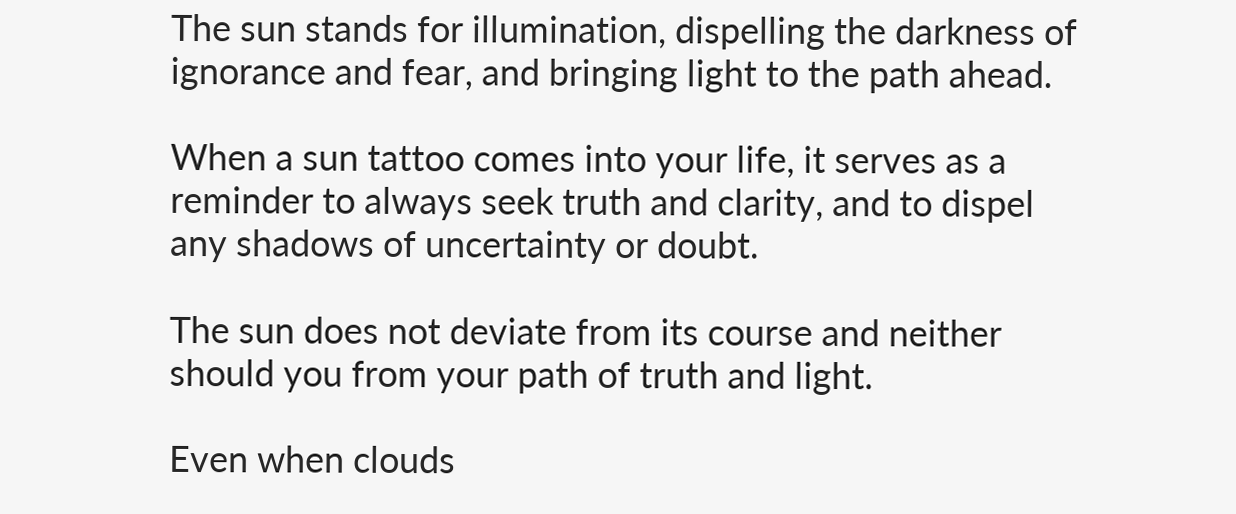The sun stands for illumination, dispelling the darkness of ignorance and fear, and bringing light to the path ahead.

When a sun tattoo comes into your life, it serves as a reminder to always seek truth and clarity, and to dispel any shadows of uncertainty or doubt.

The sun does not deviate from its course and neither should you from your path of truth and light.

Even when clouds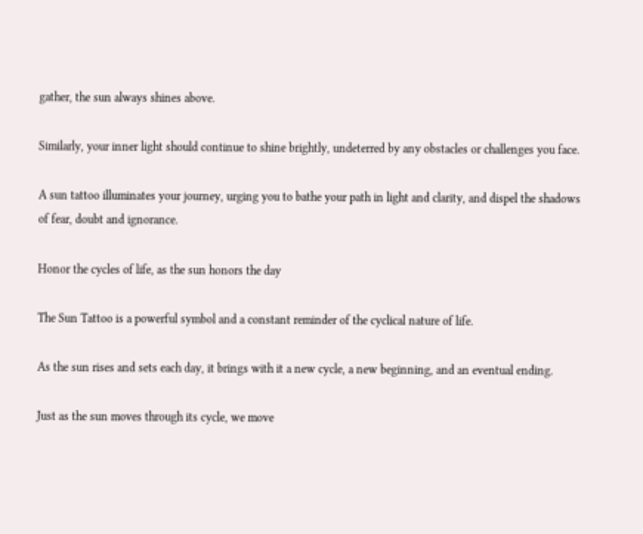gather, the sun always shines above.

Similarly, your inner light should continue to shine brightly, undeterred by any obstacles or challenges you face.

A sun tattoo illuminates your journey, urging you to bathe your path in light and clarity, and dispel the shadows of fear, doubt and ignorance.

Honor the cycles of life, as the sun honors the day

The Sun Tattoo is a powerful symbol and a constant reminder of the cyclical nature of life.

As the sun rises and sets each day, it brings with it a new cycle, a new beginning, and an eventual ending.

Just as the sun moves through its cycle, we move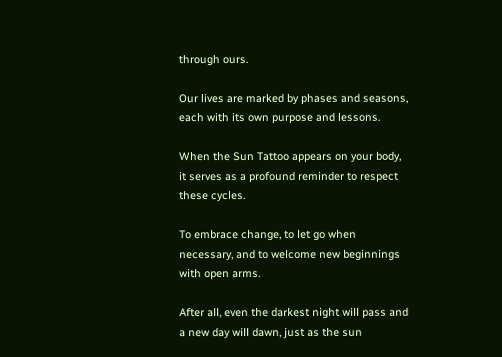through ours.

Our lives are marked by phases and seasons, each with its own purpose and lessons.

When the Sun Tattoo appears on your body, it serves as a profound reminder to respect these cycles.

To embrace change, to let go when necessary, and to welcome new beginnings with open arms.

After all, even the darkest night will pass and a new day will dawn, just as the sun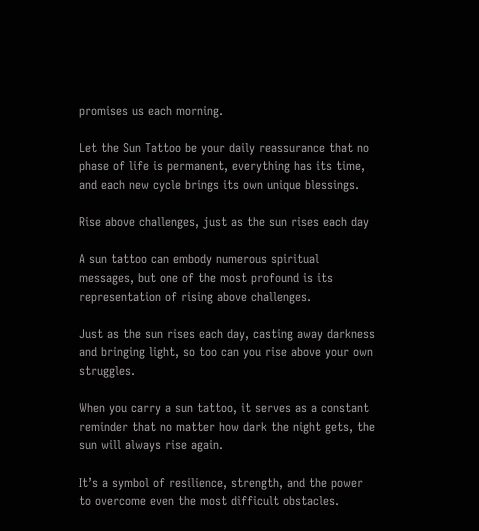promises us each morning.

Let the Sun Tattoo be your daily reassurance that no phase of life is permanent, everything has its time, and each new cycle brings its own unique blessings.

Rise above challenges, just as the sun rises each day

A sun tattoo can embody numerous spiritual messages, but one of the most profound is its representation of rising above challenges.

Just as the sun rises each day, casting away darkness and bringing light, so too can you rise above your own struggles.

When you carry a sun tattoo, it serves as a constant reminder that no matter how dark the night gets, the sun will always rise again.

It’s a symbol of resilience, strength, and the power to overcome even the most difficult obstacles.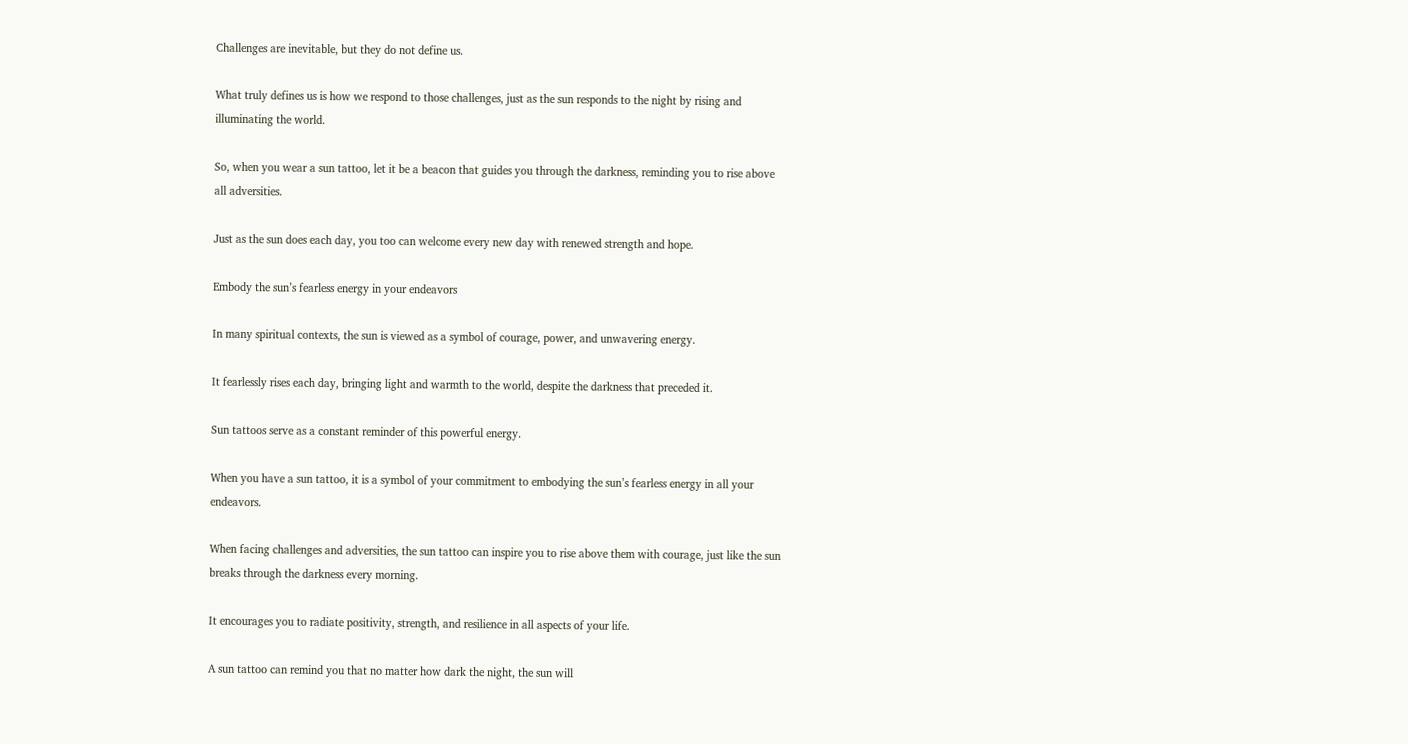Challenges are inevitable, but they do not define us.

What truly defines us is how we respond to those challenges, just as the sun responds to the night by rising and illuminating the world.

So, when you wear a sun tattoo, let it be a beacon that guides you through the darkness, reminding you to rise above all adversities.

Just as the sun does each day, you too can welcome every new day with renewed strength and hope.

Embody the sun’s fearless energy in your endeavors

In many spiritual contexts, the sun is viewed as a symbol of courage, power, and unwavering energy.

It fearlessly rises each day, bringing light and warmth to the world, despite the darkness that preceded it.

Sun tattoos serve as a constant reminder of this powerful energy.

When you have a sun tattoo, it is a symbol of your commitment to embodying the sun’s fearless energy in all your endeavors.

When facing challenges and adversities, the sun tattoo can inspire you to rise above them with courage, just like the sun breaks through the darkness every morning.

It encourages you to radiate positivity, strength, and resilience in all aspects of your life.

A sun tattoo can remind you that no matter how dark the night, the sun will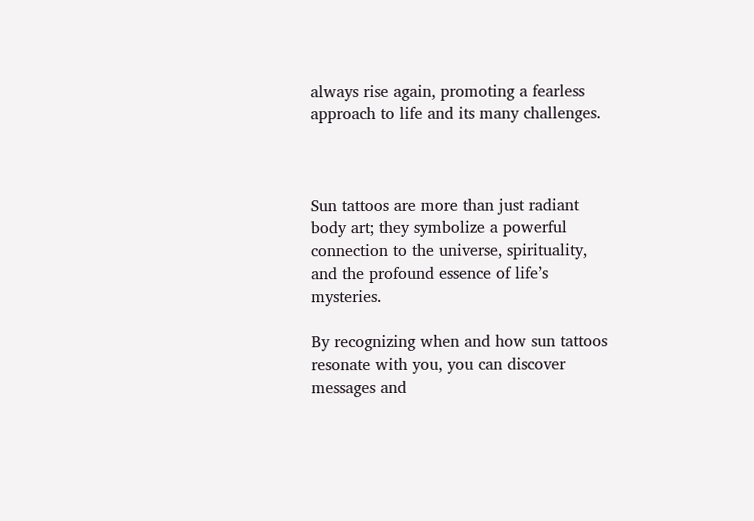always rise again, promoting a fearless approach to life and its many challenges.



Sun tattoos are more than just radiant body art; they symbolize a powerful connection to the universe, spirituality, and the profound essence of life’s mysteries.

By recognizing when and how sun tattoos resonate with you, you can discover messages and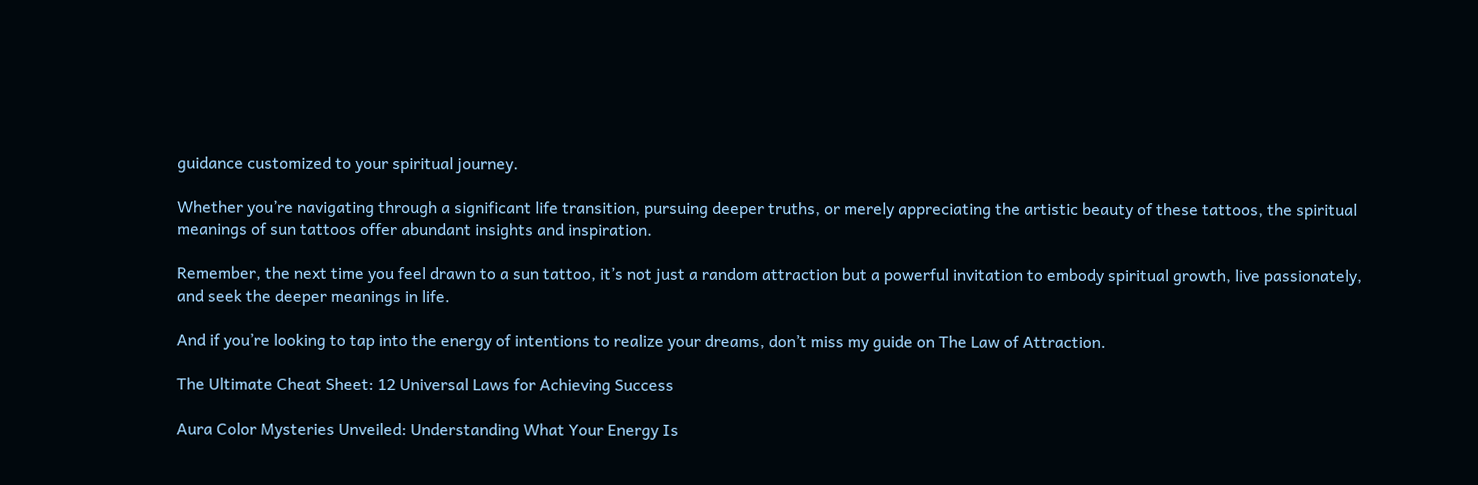guidance customized to your spiritual journey.

Whether you’re navigating through a significant life transition, pursuing deeper truths, or merely appreciating the artistic beauty of these tattoos, the spiritual meanings of sun tattoos offer abundant insights and inspiration.

Remember, the next time you feel drawn to a sun tattoo, it’s not just a random attraction but a powerful invitation to embody spiritual growth, live passionately, and seek the deeper meanings in life.

And if you’re looking to tap into the energy of intentions to realize your dreams, don’t miss my guide on The Law of Attraction.

The Ultimate Cheat Sheet: 12 Universal Laws for Achieving Success

Aura Color Mysteries Unveiled: Understanding What Your Energy Is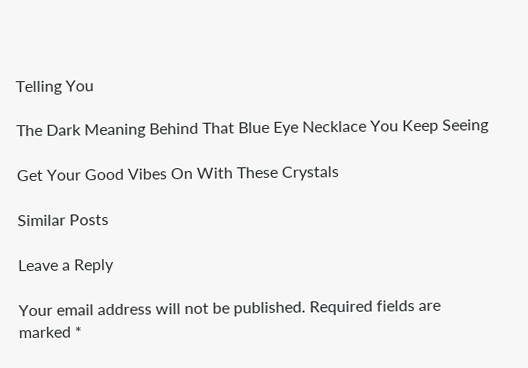Telling You

The Dark Meaning Behind That Blue Eye Necklace You Keep Seeing

Get Your Good Vibes On With These Crystals

Similar Posts

Leave a Reply

Your email address will not be published. Required fields are marked *